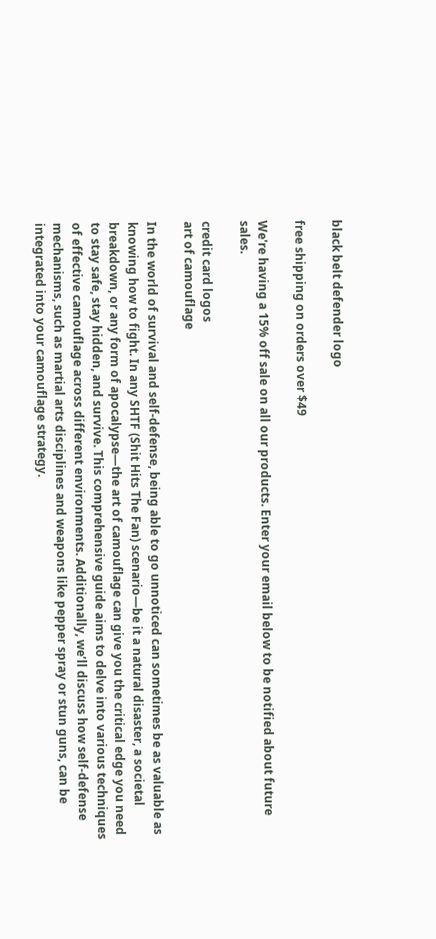black belt defender logo

free shipping on orders over $49

We're having a 15% off sale on all our products. Enter your email below to be notified about future sales.

credit card logos
art of camouflage

In the world of survival and self-defense, being able to go unnoticed can sometimes be as valuable as knowing how to fight. In any SHTF (Shit Hits The Fan) scenario—be it a natural disaster, a societal breakdown, or any form of apocalypse—the art of camouflage can give you the critical edge you need to stay safe, stay hidden, and survive. This comprehensive guide aims to delve into various techniques of effective camouflage across different environments. Additionally, we’ll discuss how self-defense mechanisms, such as martial arts disciplines and weapons like pepper spray or stun guns, can be integrated into your camouflage strategy.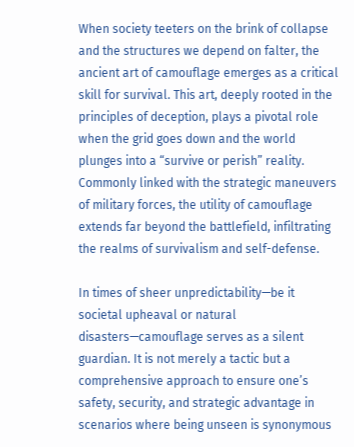When society teeters on the brink of collapse and the structures we depend on falter, the ancient art of camouflage emerges as a critical skill for survival. This art, deeply rooted in the principles of deception, plays a pivotal role when the grid goes down and the world plunges into a “survive or perish” reality. Commonly linked with the strategic maneuvers of military forces, the utility of camouflage extends far beyond the battlefield, infiltrating the realms of survivalism and self-defense.

In times of sheer unpredictability—be it societal upheaval or natural disasters—camouflage serves as a silent guardian. It is not merely a tactic but a comprehensive approach to ensure one’s safety, security, and strategic advantage in scenarios where being unseen is synonymous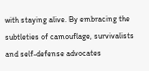with staying alive. By embracing the subtleties of camouflage, survivalists and self-defense advocates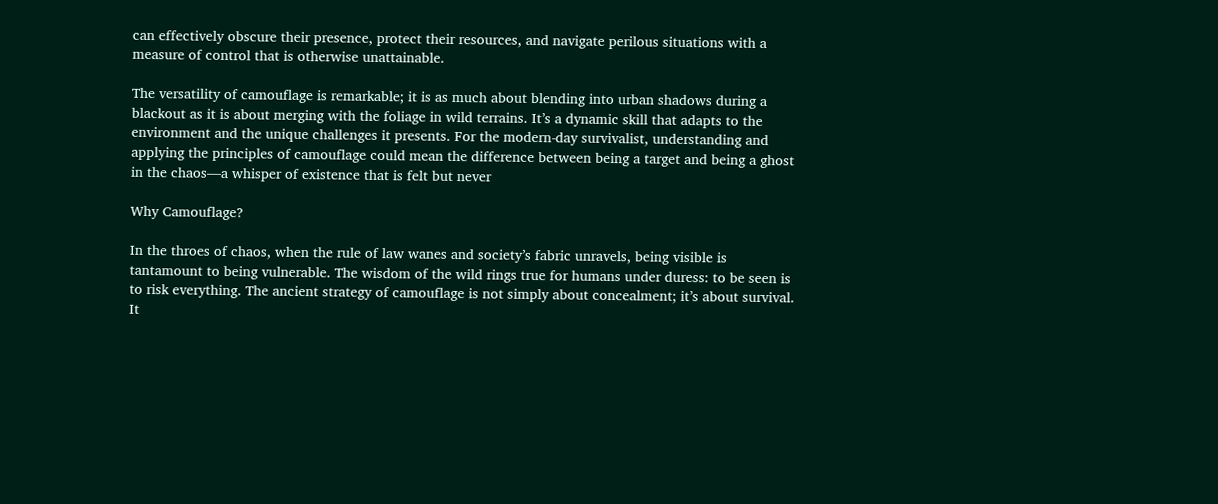can effectively obscure their presence, protect their resources, and navigate perilous situations with a measure of control that is otherwise unattainable.

The versatility of camouflage is remarkable; it is as much about blending into urban shadows during a blackout as it is about merging with the foliage in wild terrains. It’s a dynamic skill that adapts to the environment and the unique challenges it presents. For the modern-day survivalist, understanding and applying the principles of camouflage could mean the difference between being a target and being a ghost in the chaos—a whisper of existence that is felt but never

Why Camouflage?

In the throes of chaos, when the rule of law wanes and society’s fabric unravels, being visible is tantamount to being vulnerable. The wisdom of the wild rings true for humans under duress: to be seen is to risk everything. The ancient strategy of camouflage is not simply about concealment; it’s about survival. It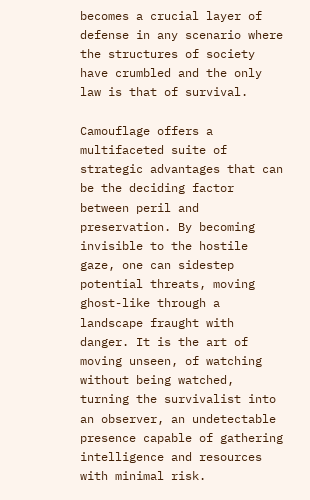becomes a crucial layer of defense in any scenario where the structures of society have crumbled and the only law is that of survival.

Camouflage offers a multifaceted suite of strategic advantages that can be the deciding factor between peril and preservation. By becoming invisible to the hostile gaze, one can sidestep potential threats, moving ghost-like through a landscape fraught with danger. It is the art of moving unseen, of watching without being watched, turning the survivalist into an observer, an undetectable presence capable of gathering intelligence and resources with minimal risk.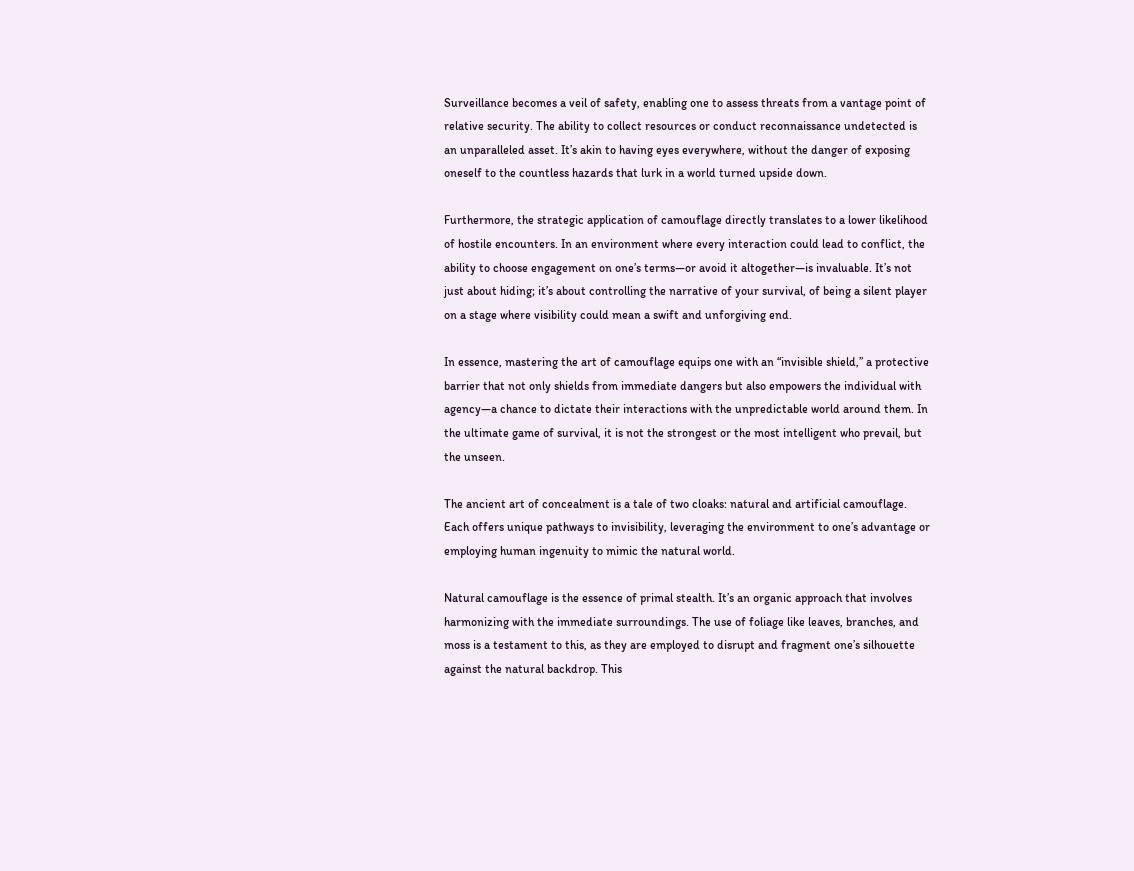Surveillance becomes a veil of safety, enabling one to assess threats from a vantage point of relative security. The ability to collect resources or conduct reconnaissance undetected is an unparalleled asset. It’s akin to having eyes everywhere, without the danger of exposing oneself to the countless hazards that lurk in a world turned upside down.

Furthermore, the strategic application of camouflage directly translates to a lower likelihood of hostile encounters. In an environment where every interaction could lead to conflict, the ability to choose engagement on one’s terms—or avoid it altogether—is invaluable. It’s not just about hiding; it’s about controlling the narrative of your survival, of being a silent player on a stage where visibility could mean a swift and unforgiving end.

In essence, mastering the art of camouflage equips one with an “invisible shield,” a protective barrier that not only shields from immediate dangers but also empowers the individual with agency—a chance to dictate their interactions with the unpredictable world around them. In the ultimate game of survival, it is not the strongest or the most intelligent who prevail, but the unseen.

The ancient art of concealment is a tale of two cloaks: natural and artificial camouflage. Each offers unique pathways to invisibility, leveraging the environment to one’s advantage or employing human ingenuity to mimic the natural world.

Natural camouflage is the essence of primal stealth. It’s an organic approach that involves harmonizing with the immediate surroundings. The use of foliage like leaves, branches, and moss is a testament to this, as they are employed to disrupt and fragment one’s silhouette against the natural backdrop. This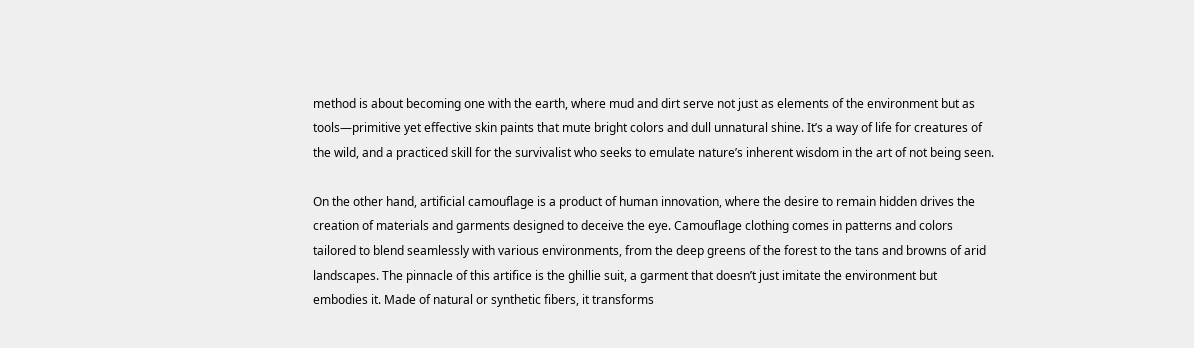method is about becoming one with the earth, where mud and dirt serve not just as elements of the environment but as tools—primitive yet effective skin paints that mute bright colors and dull unnatural shine. It’s a way of life for creatures of the wild, and a practiced skill for the survivalist who seeks to emulate nature’s inherent wisdom in the art of not being seen.

On the other hand, artificial camouflage is a product of human innovation, where the desire to remain hidden drives the creation of materials and garments designed to deceive the eye. Camouflage clothing comes in patterns and colors tailored to blend seamlessly with various environments, from the deep greens of the forest to the tans and browns of arid landscapes. The pinnacle of this artifice is the ghillie suit, a garment that doesn’t just imitate the environment but embodies it. Made of natural or synthetic fibers, it transforms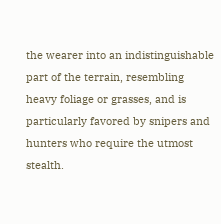the wearer into an indistinguishable part of the terrain, resembling heavy foliage or grasses, and is particularly favored by snipers and hunters who require the utmost stealth.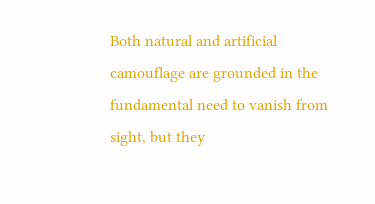Both natural and artificial camouflage are grounded in the fundamental need to vanish from sight, but they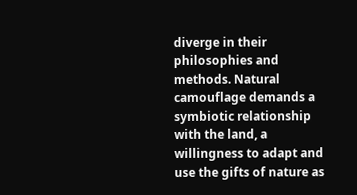diverge in their philosophies and methods. Natural camouflage demands a symbiotic relationship with the land, a willingness to adapt and use the gifts of nature as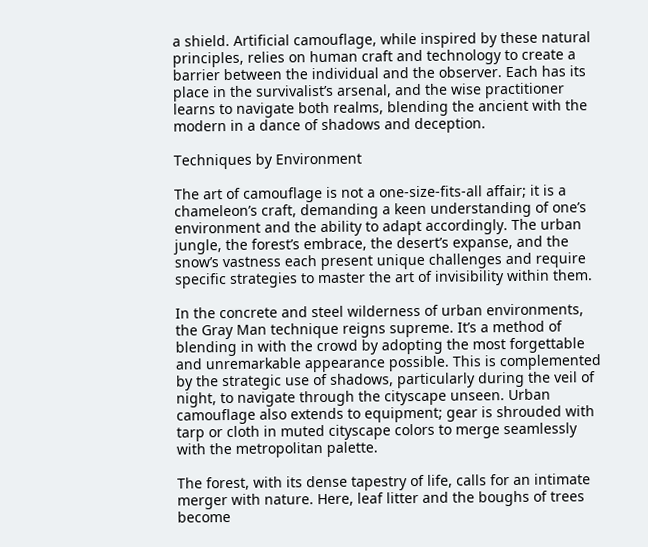a shield. Artificial camouflage, while inspired by these natural principles, relies on human craft and technology to create a barrier between the individual and the observer. Each has its place in the survivalist’s arsenal, and the wise practitioner learns to navigate both realms, blending the ancient with the modern in a dance of shadows and deception.

Techniques by Environment

The art of camouflage is not a one-size-fits-all affair; it is a chameleon’s craft, demanding a keen understanding of one’s environment and the ability to adapt accordingly. The urban jungle, the forest’s embrace, the desert’s expanse, and the snow’s vastness each present unique challenges and require specific strategies to master the art of invisibility within them.

In the concrete and steel wilderness of urban environments, the Gray Man technique reigns supreme. It’s a method of blending in with the crowd by adopting the most forgettable and unremarkable appearance possible. This is complemented by the strategic use of shadows, particularly during the veil of night, to navigate through the cityscape unseen. Urban camouflage also extends to equipment; gear is shrouded with tarp or cloth in muted cityscape colors to merge seamlessly with the metropolitan palette.

The forest, with its dense tapestry of life, calls for an intimate merger with nature. Here, leaf litter and the boughs of trees become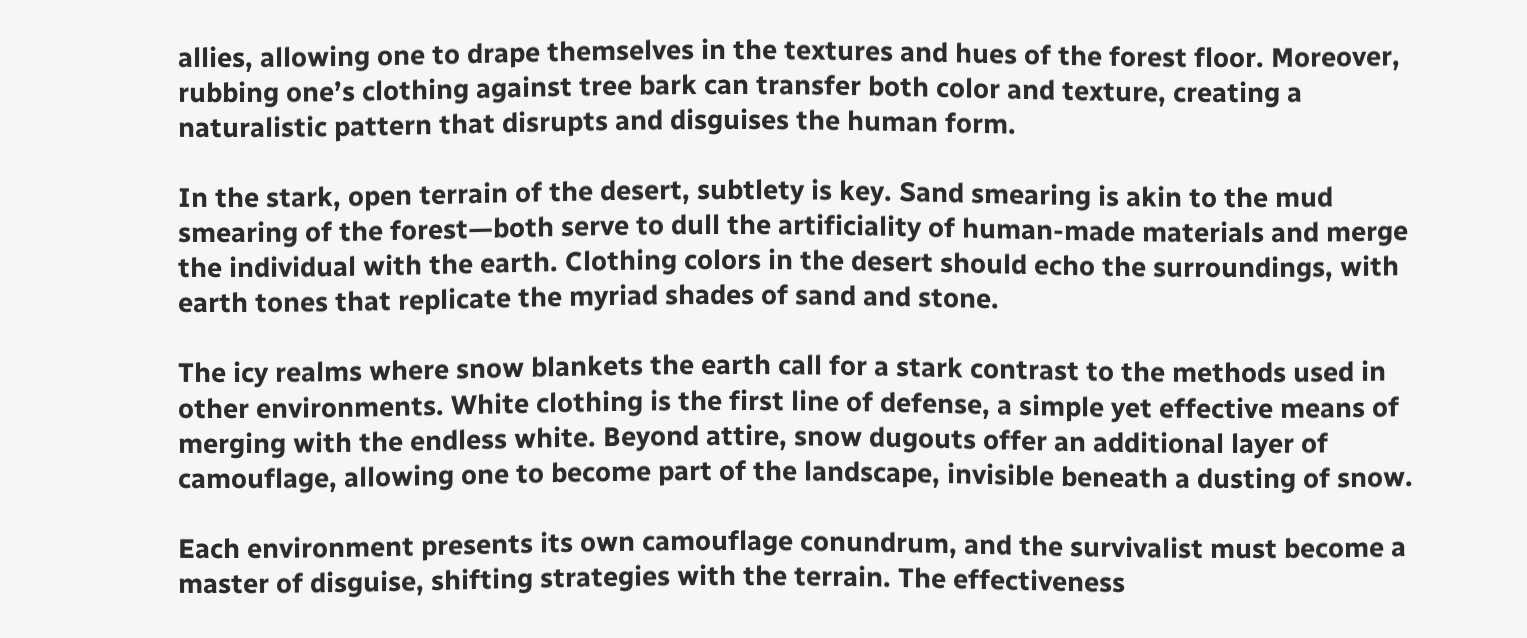allies, allowing one to drape themselves in the textures and hues of the forest floor. Moreover, rubbing one’s clothing against tree bark can transfer both color and texture, creating a naturalistic pattern that disrupts and disguises the human form.

In the stark, open terrain of the desert, subtlety is key. Sand smearing is akin to the mud smearing of the forest—both serve to dull the artificiality of human-made materials and merge the individual with the earth. Clothing colors in the desert should echo the surroundings, with earth tones that replicate the myriad shades of sand and stone.

The icy realms where snow blankets the earth call for a stark contrast to the methods used in other environments. White clothing is the first line of defense, a simple yet effective means of merging with the endless white. Beyond attire, snow dugouts offer an additional layer of camouflage, allowing one to become part of the landscape, invisible beneath a dusting of snow.

Each environment presents its own camouflage conundrum, and the survivalist must become a master of disguise, shifting strategies with the terrain. The effectiveness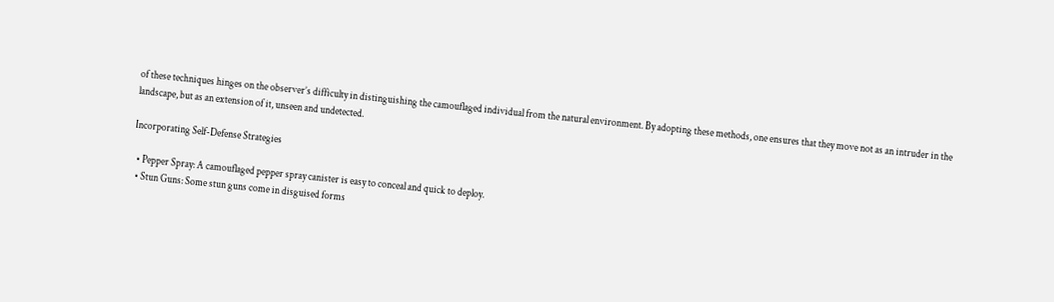of these techniques hinges on the observer’s difficulty in distinguishing the camouflaged individual from the natural environment. By adopting these methods, one ensures that they move not as an intruder in the landscape, but as an extension of it, unseen and undetected.

Incorporating Self-Defense Strategies

  • Pepper Spray: A camouflaged pepper spray canister is easy to conceal and quick to deploy.
  • Stun Guns: Some stun guns come in disguised forms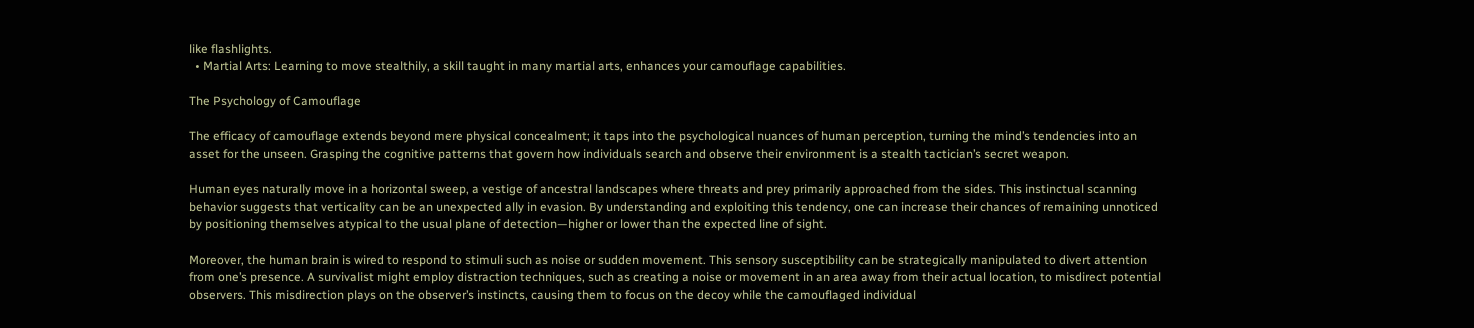like flashlights.
  • Martial Arts: Learning to move stealthily, a skill taught in many martial arts, enhances your camouflage capabilities.

The Psychology of Camouflage

The efficacy of camouflage extends beyond mere physical concealment; it taps into the psychological nuances of human perception, turning the mind’s tendencies into an asset for the unseen. Grasping the cognitive patterns that govern how individuals search and observe their environment is a stealth tactician’s secret weapon.

Human eyes naturally move in a horizontal sweep, a vestige of ancestral landscapes where threats and prey primarily approached from the sides. This instinctual scanning behavior suggests that verticality can be an unexpected ally in evasion. By understanding and exploiting this tendency, one can increase their chances of remaining unnoticed by positioning themselves atypical to the usual plane of detection—higher or lower than the expected line of sight.

Moreover, the human brain is wired to respond to stimuli such as noise or sudden movement. This sensory susceptibility can be strategically manipulated to divert attention from one’s presence. A survivalist might employ distraction techniques, such as creating a noise or movement in an area away from their actual location, to misdirect potential observers. This misdirection plays on the observer’s instincts, causing them to focus on the decoy while the camouflaged individual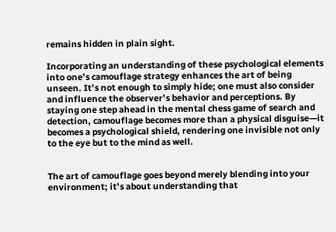remains hidden in plain sight.

Incorporating an understanding of these psychological elements into one’s camouflage strategy enhances the art of being unseen. It’s not enough to simply hide; one must also consider and influence the observer’s behavior and perceptions. By staying one step ahead in the mental chess game of search and detection, camouflage becomes more than a physical disguise—it becomes a psychological shield, rendering one invisible not only to the eye but to the mind as well.


The art of camouflage goes beyond merely blending into your environment; it’s about understanding that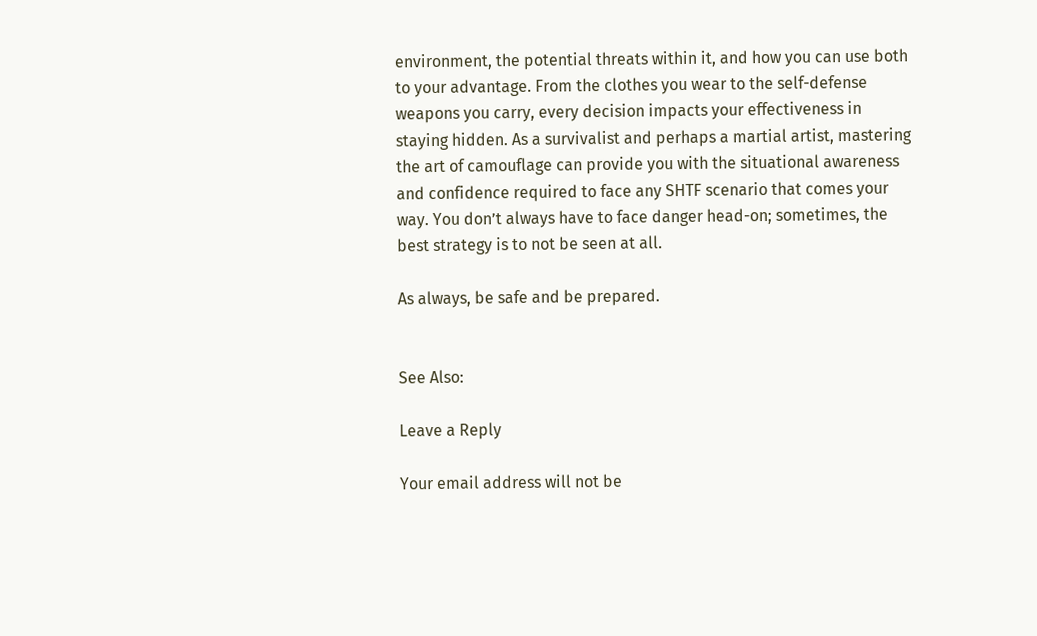environment, the potential threats within it, and how you can use both to your advantage. From the clothes you wear to the self-defense weapons you carry, every decision impacts your effectiveness in staying hidden. As a survivalist and perhaps a martial artist, mastering the art of camouflage can provide you with the situational awareness and confidence required to face any SHTF scenario that comes your way. You don’t always have to face danger head-on; sometimes, the best strategy is to not be seen at all.

As always, be safe and be prepared.


See Also:

Leave a Reply

Your email address will not be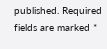published. Required fields are marked *